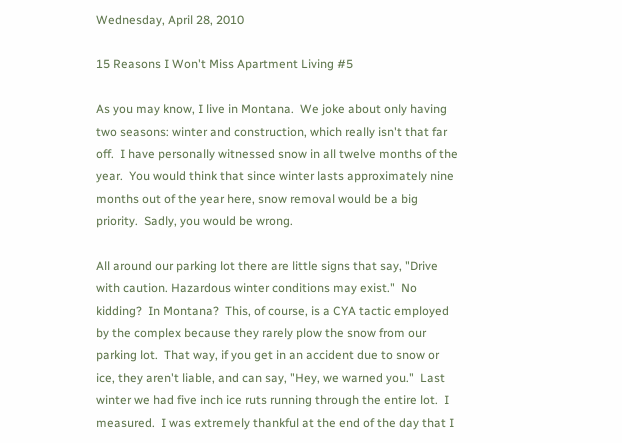Wednesday, April 28, 2010

15 Reasons I Won't Miss Apartment Living #5

As you may know, I live in Montana.  We joke about only having two seasons: winter and construction, which really isn't that far off.  I have personally witnessed snow in all twelve months of the year.  You would think that since winter lasts approximately nine months out of the year here, snow removal would be a big priority.  Sadly, you would be wrong.

All around our parking lot there are little signs that say, "Drive with caution. Hazardous winter conditions may exist."  No kidding?  In Montana?  This, of course, is a CYA tactic employed by the complex because they rarely plow the snow from our parking lot.  That way, if you get in an accident due to snow or ice, they aren't liable, and can say, "Hey, we warned you."  Last winter we had five inch ice ruts running through the entire lot.  I measured.  I was extremely thankful at the end of the day that I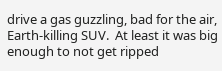drive a gas guzzling, bad for the air, Earth-killing SUV.  At least it was big enough to not get ripped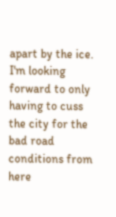apart by the ice.  I'm looking forward to only having to cuss the city for the bad road conditions from here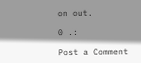on out.

0 .:

Post a Comment